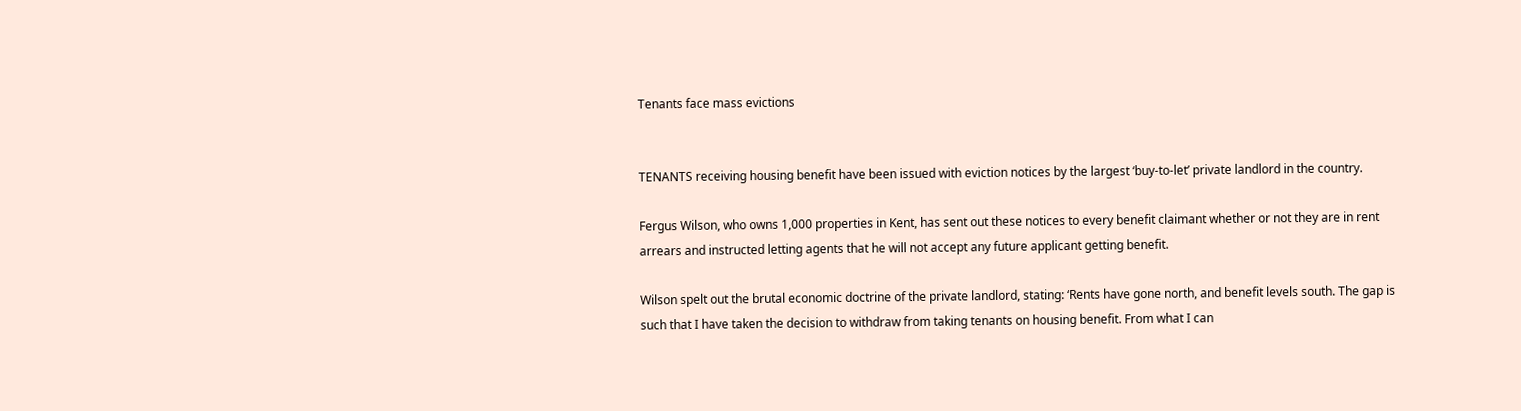Tenants face mass evictions


TENANTS receiving housing benefit have been issued with eviction notices by the largest ‘buy-to-let’ private landlord in the country.

Fergus Wilson, who owns 1,000 properties in Kent, has sent out these notices to every benefit claimant whether or not they are in rent arrears and instructed letting agents that he will not accept any future applicant getting benefit.

Wilson spelt out the brutal economic doctrine of the private landlord, stating: ‘Rents have gone north, and benefit levels south. The gap is such that I have taken the decision to withdraw from taking tenants on housing benefit. From what I can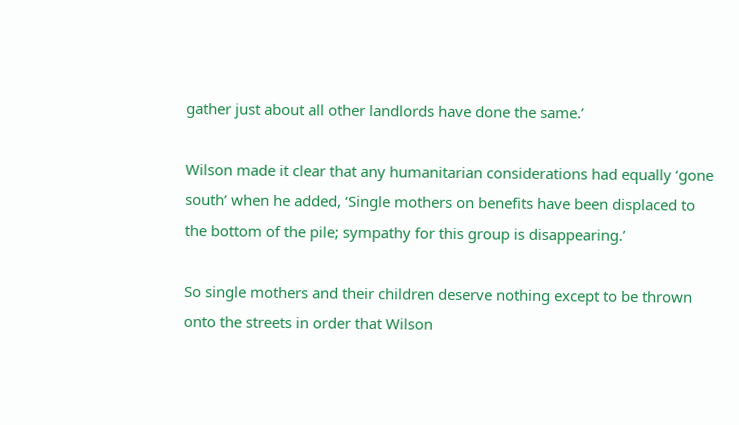gather just about all other landlords have done the same.’

Wilson made it clear that any humanitarian considerations had equally ‘gone south’ when he added, ‘Single mothers on benefits have been displaced to the bottom of the pile; sympathy for this group is disappearing.’

So single mothers and their children deserve nothing except to be thrown onto the streets in order that Wilson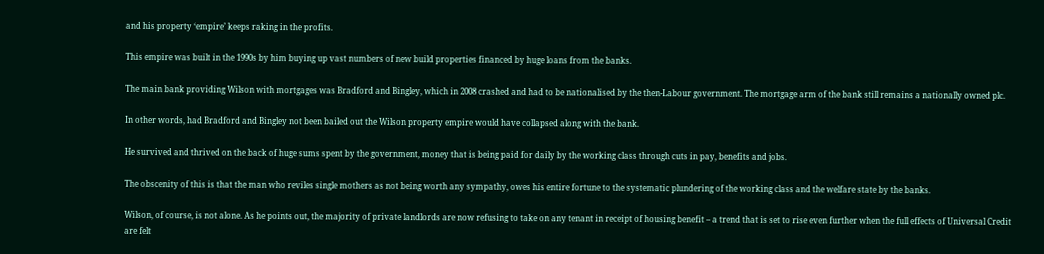and his property ‘empire’ keeps raking in the profits.

This empire was built in the 1990s by him buying up vast numbers of new build properties financed by huge loans from the banks.

The main bank providing Wilson with mortgages was Bradford and Bingley, which in 2008 crashed and had to be nationalised by the then-Labour government. The mortgage arm of the bank still remains a nationally owned plc.

In other words, had Bradford and Bingley not been bailed out the Wilson property empire would have collapsed along with the bank.

He survived and thrived on the back of huge sums spent by the government, money that is being paid for daily by the working class through cuts in pay, benefits and jobs.

The obscenity of this is that the man who reviles single mothers as not being worth any sympathy, owes his entire fortune to the systematic plundering of the working class and the welfare state by the banks.

Wilson, of course, is not alone. As he points out, the majority of private landlords are now refusing to take on any tenant in receipt of housing benefit – a trend that is set to rise even further when the full effects of Universal Credit are felt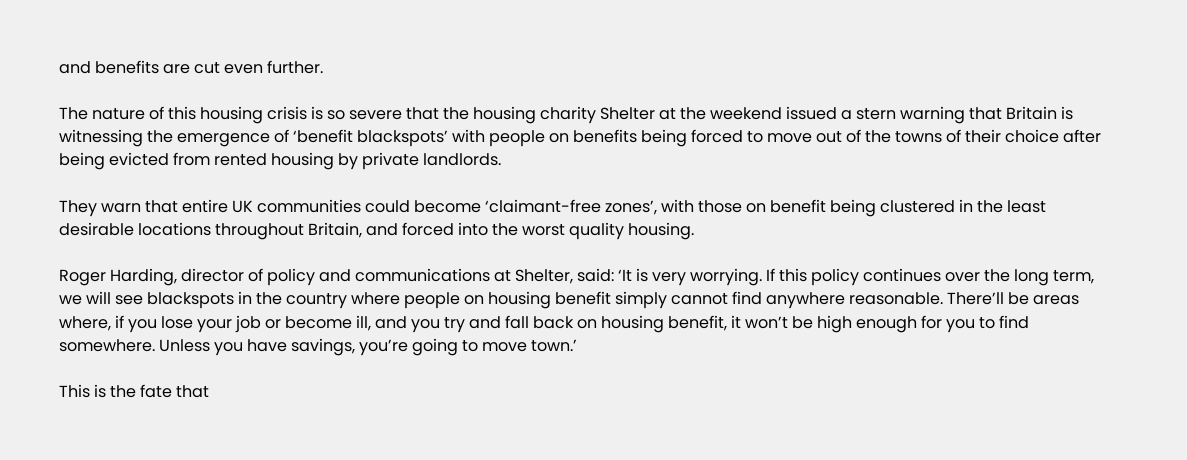and benefits are cut even further.

The nature of this housing crisis is so severe that the housing charity Shelter at the weekend issued a stern warning that Britain is witnessing the emergence of ‘benefit blackspots’ with people on benefits being forced to move out of the towns of their choice after being evicted from rented housing by private landlords.

They warn that entire UK communities could become ‘claimant-free zones’, with those on benefit being clustered in the least desirable locations throughout Britain, and forced into the worst quality housing.

Roger Harding, director of policy and communications at Shelter, said: ‘It is very worrying. If this policy continues over the long term, we will see blackspots in the country where people on housing benefit simply cannot find anywhere reasonable. There’ll be areas where, if you lose your job or become ill, and you try and fall back on housing benefit, it won’t be high enough for you to find somewhere. Unless you have savings, you’re going to move town.’

This is the fate that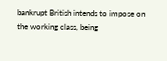bankrupt British intends to impose on the working class, being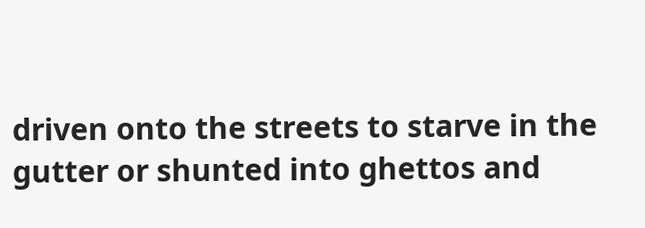driven onto the streets to starve in the gutter or shunted into ghettos and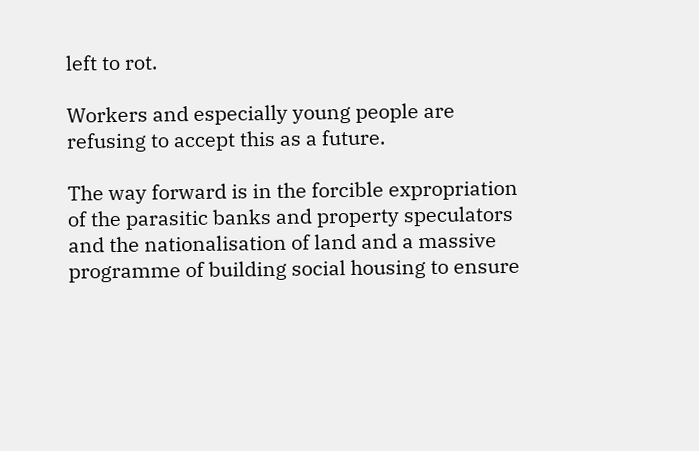left to rot.

Workers and especially young people are refusing to accept this as a future.

The way forward is in the forcible expropriation of the parasitic banks and property speculators and the nationalisation of land and a massive programme of building social housing to ensure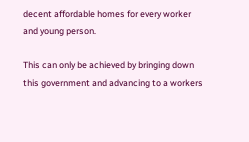decent affordable homes for every worker and young person.

This can only be achieved by bringing down this government and advancing to a workers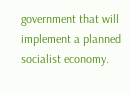government that will implement a planned socialist economy.